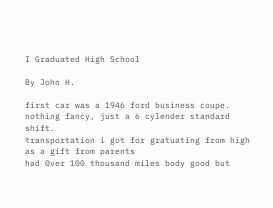I Graduated High School

By John H.

first car was a 1946 ford business coupe.
nothing fancy, just a 6 cylender standard shift.
transportation i got for gratuating from high as a gift from parents
had 0ver 100 thousand miles body good but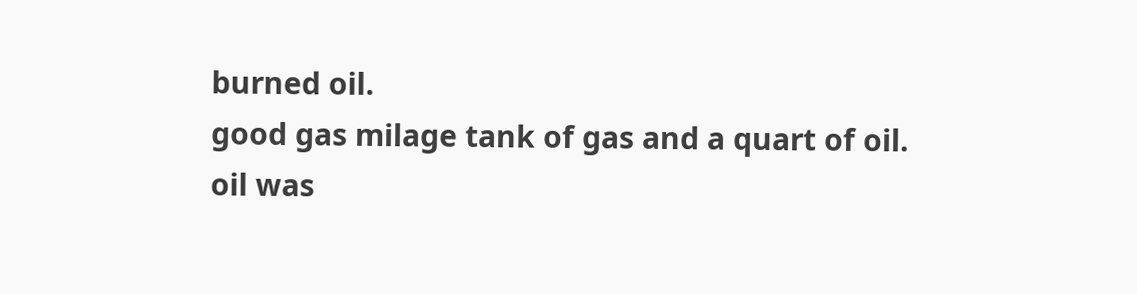burned oil.
good gas milage tank of gas and a quart of oil.
oil was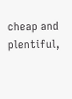cheap and plentiful,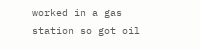worked in a gas station so got oil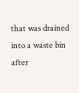that was drained into a waste bin after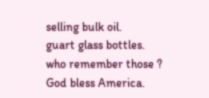selling bulk oil.
guart glass bottles.
who remember those ?
God bless America.